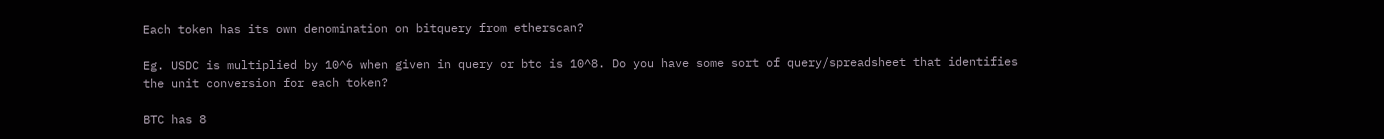Each token has its own denomination on bitquery from etherscan?

Eg. USDC is multiplied by 10^6 when given in query or btc is 10^8. Do you have some sort of query/spreadsheet that identifies the unit conversion for each token?

BTC has 8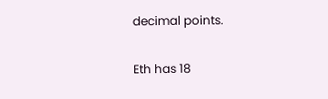decimal points.

Eth has 18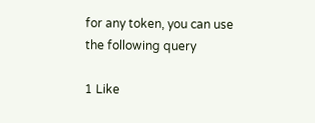for any token, you can use the following query

1 Like